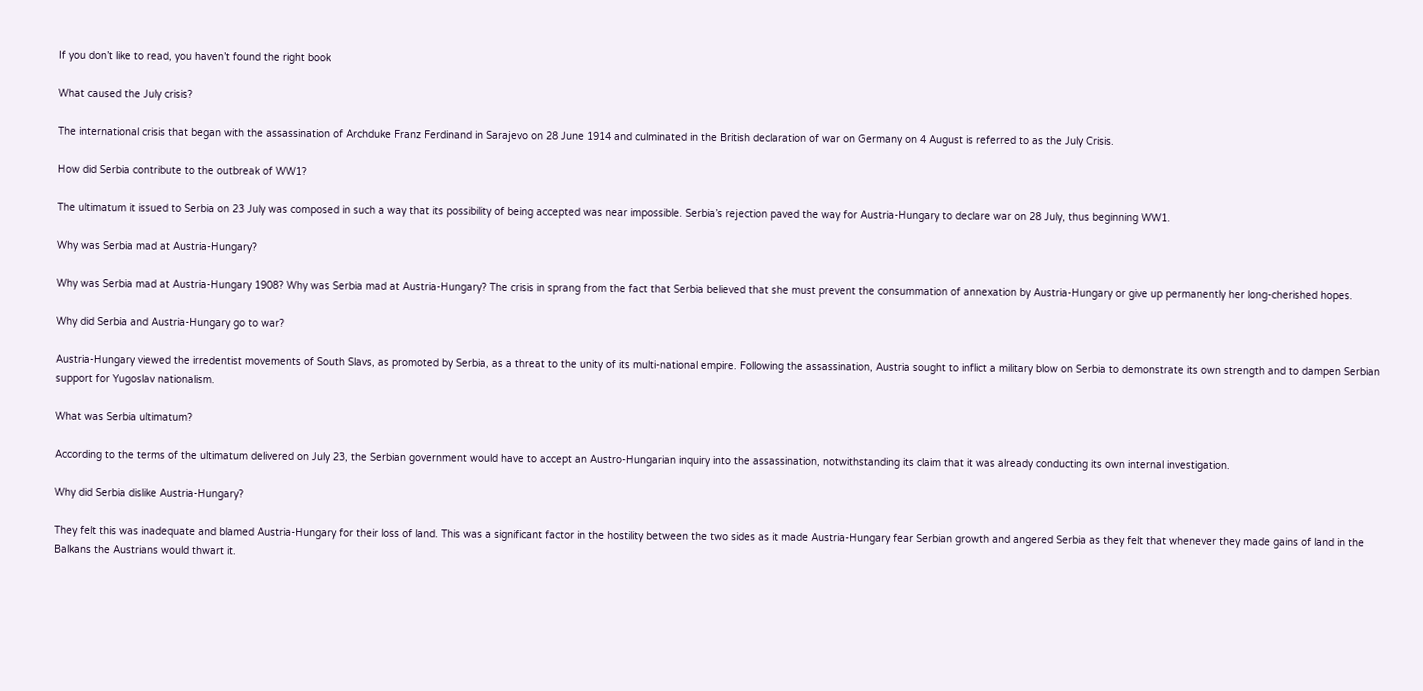If you don’t like to read, you haven’t found the right book

What caused the July crisis?

The international crisis that began with the assassination of Archduke Franz Ferdinand in Sarajevo on 28 June 1914 and culminated in the British declaration of war on Germany on 4 August is referred to as the July Crisis.

How did Serbia contribute to the outbreak of WW1?

The ultimatum it issued to Serbia on 23 July was composed in such a way that its possibility of being accepted was near impossible. Serbia’s rejection paved the way for Austria-Hungary to declare war on 28 July, thus beginning WW1.

Why was Serbia mad at Austria-Hungary?

Why was Serbia mad at Austria-Hungary 1908? Why was Serbia mad at Austria-Hungary? The crisis in sprang from the fact that Serbia believed that she must prevent the consummation of annexation by Austria-Hungary or give up permanently her long-cherished hopes.

Why did Serbia and Austria-Hungary go to war?

Austria-Hungary viewed the irredentist movements of South Slavs, as promoted by Serbia, as a threat to the unity of its multi-national empire. Following the assassination, Austria sought to inflict a military blow on Serbia to demonstrate its own strength and to dampen Serbian support for Yugoslav nationalism.

What was Serbia ultimatum?

According to the terms of the ultimatum delivered on July 23, the Serbian government would have to accept an Austro-Hungarian inquiry into the assassination, notwithstanding its claim that it was already conducting its own internal investigation.

Why did Serbia dislike Austria-Hungary?

They felt this was inadequate and blamed Austria-Hungary for their loss of land. This was a significant factor in the hostility between the two sides as it made Austria-Hungary fear Serbian growth and angered Serbia as they felt that whenever they made gains of land in the Balkans the Austrians would thwart it.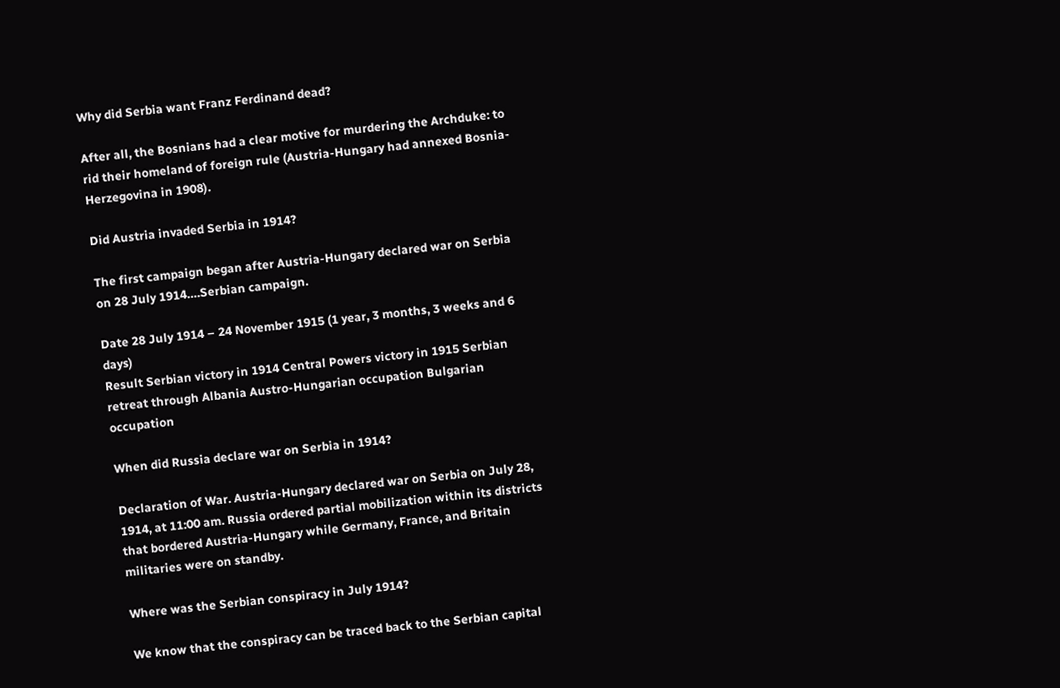Why did Serbia want Franz Ferdinand dead?

After all, the Bosnians had a clear motive for murdering the Archduke: to rid their homeland of foreign rule (Austria-Hungary had annexed Bosnia-Herzegovina in 1908).

Did Austria invaded Serbia in 1914?

The first campaign began after Austria-Hungary declared war on Serbia on 28 July 1914….Serbian campaign.

Date 28 July 1914 – 24 November 1915 (1 year, 3 months, 3 weeks and 6 days)
Result Serbian victory in 1914 Central Powers victory in 1915 Serbian retreat through Albania Austro-Hungarian occupation Bulgarian occupation

When did Russia declare war on Serbia in 1914?

Declaration of War. Austria-Hungary declared war on Serbia on July 28, 1914, at 11:00 am. Russia ordered partial mobilization within its districts that bordered Austria-Hungary while Germany, France, and Britain militaries were on standby.

Where was the Serbian conspiracy in July 1914?

We know that the conspiracy can be traced back to the Serbian capital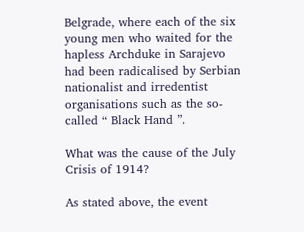Belgrade, where each of the six young men who waited for the hapless Archduke in Sarajevo had been radicalised by Serbian nationalist and irredentist organisations such as the so-called “ Black Hand ”.

What was the cause of the July Crisis of 1914?

As stated above, the event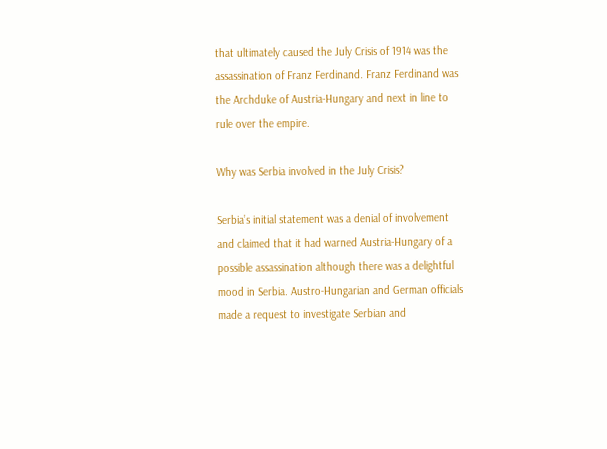that ultimately caused the July Crisis of 1914 was the assassination of Franz Ferdinand. Franz Ferdinand was the Archduke of Austria-Hungary and next in line to rule over the empire.

Why was Serbia involved in the July Crisis?

Serbia’s initial statement was a denial of involvement and claimed that it had warned Austria-Hungary of a possible assassination although there was a delightful mood in Serbia. Austro-Hungarian and German officials made a request to investigate Serbian and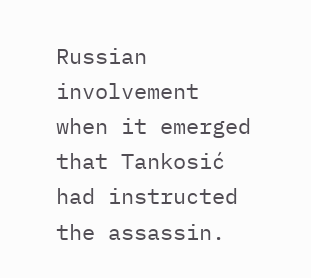Russian involvement when it emerged that Tankosić had instructed the assassin.